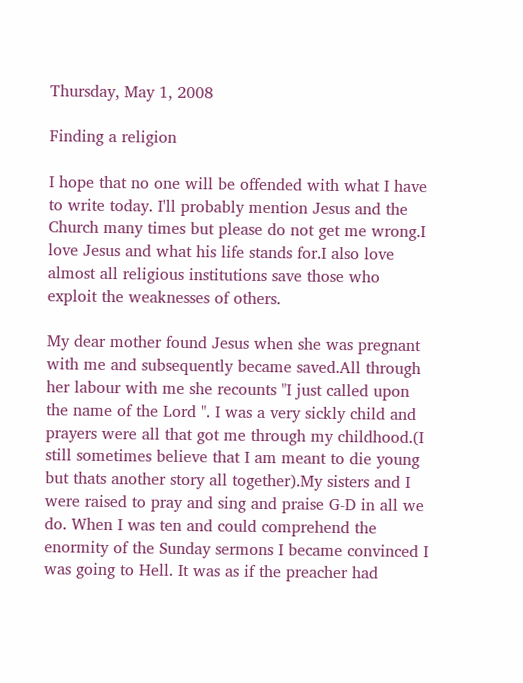Thursday, May 1, 2008

Finding a religion

I hope that no one will be offended with what I have to write today. I'll probably mention Jesus and the Church many times but please do not get me wrong.I love Jesus and what his life stands for.I also love almost all religious institutions save those who exploit the weaknesses of others.

My dear mother found Jesus when she was pregnant with me and subsequently became saved.All through her labour with me she recounts "I just called upon the name of the Lord ". I was a very sickly child and prayers were all that got me through my childhood.(I still sometimes believe that I am meant to die young but thats another story all together).My sisters and I were raised to pray and sing and praise G-D in all we do. When I was ten and could comprehend the enormity of the Sunday sermons I became convinced I was going to Hell. It was as if the preacher had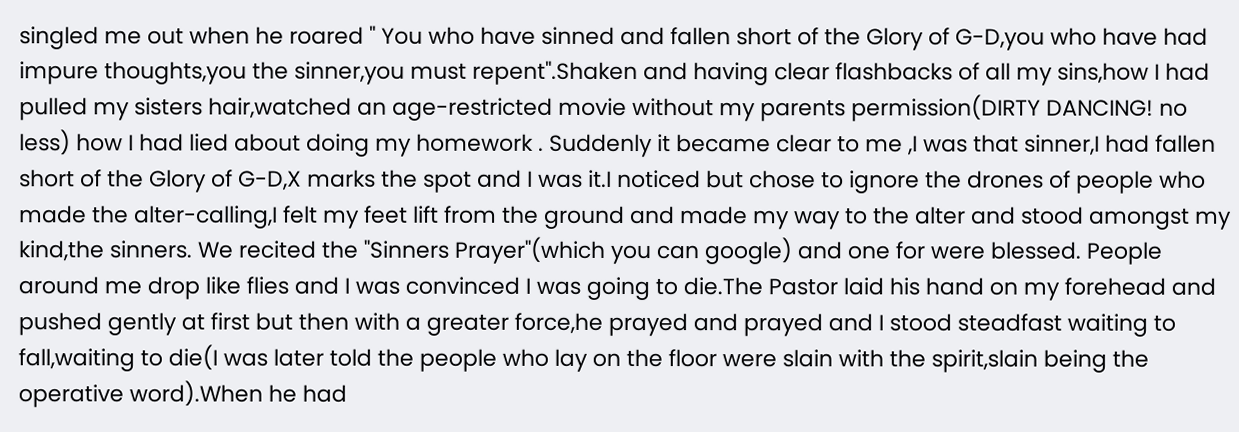singled me out when he roared " You who have sinned and fallen short of the Glory of G-D,you who have had impure thoughts,you the sinner,you must repent".Shaken and having clear flashbacks of all my sins,how I had pulled my sisters hair,watched an age-restricted movie without my parents permission(DIRTY DANCING! no less) how I had lied about doing my homework . Suddenly it became clear to me ,I was that sinner,I had fallen short of the Glory of G-D,X marks the spot and I was it.I noticed but chose to ignore the drones of people who made the alter-calling,I felt my feet lift from the ground and made my way to the alter and stood amongst my kind,the sinners. We recited the "Sinners Prayer"(which you can google) and one for were blessed. People around me drop like flies and I was convinced I was going to die.The Pastor laid his hand on my forehead and pushed gently at first but then with a greater force,he prayed and prayed and I stood steadfast waiting to fall,waiting to die(I was later told the people who lay on the floor were slain with the spirit,slain being the operative word).When he had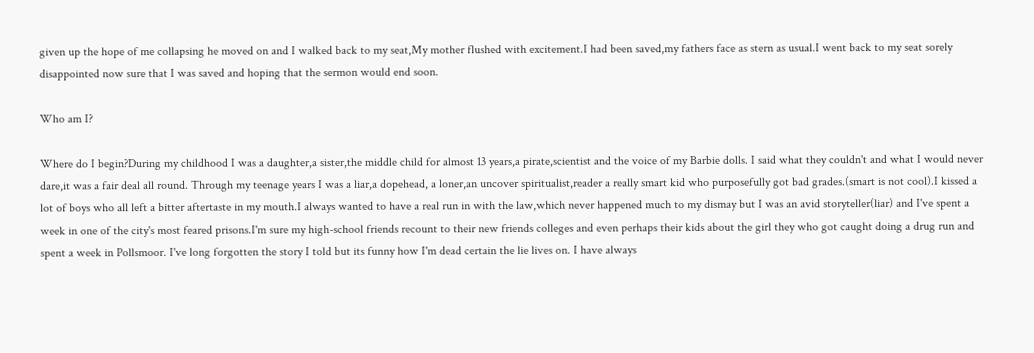given up the hope of me collapsing he moved on and I walked back to my seat,My mother flushed with excitement.I had been saved,my fathers face as stern as usual.I went back to my seat sorely disappointed now sure that I was saved and hoping that the sermon would end soon.

Who am I?

Where do I begin?During my childhood I was a daughter,a sister,the middle child for almost 13 years,a pirate,scientist and the voice of my Barbie dolls. I said what they couldn't and what I would never dare,it was a fair deal all round. Through my teenage years I was a liar,a dopehead, a loner,an uncover spiritualist,reader a really smart kid who purposefully got bad grades.(smart is not cool).I kissed a lot of boys who all left a bitter aftertaste in my mouth.I always wanted to have a real run in with the law,which never happened much to my dismay but I was an avid storyteller(liar) and I've spent a week in one of the city's most feared prisons.I'm sure my high-school friends recount to their new friends colleges and even perhaps their kids about the girl they who got caught doing a drug run and spent a week in Pollsmoor. I've long forgotten the story I told but its funny how I'm dead certain the lie lives on. I have always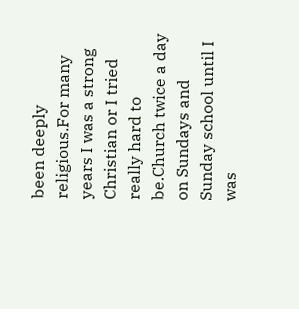been deeply religious.For many years I was a strong Christian or I tried really hard to be.Church twice a day on Sundays and Sunday school until I was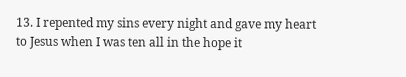13. I repented my sins every night and gave my heart to Jesus when I was ten all in the hope it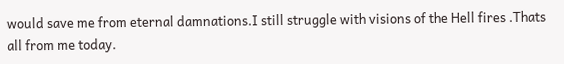would save me from eternal damnations.I still struggle with visions of the Hell fires .Thats all from me today.